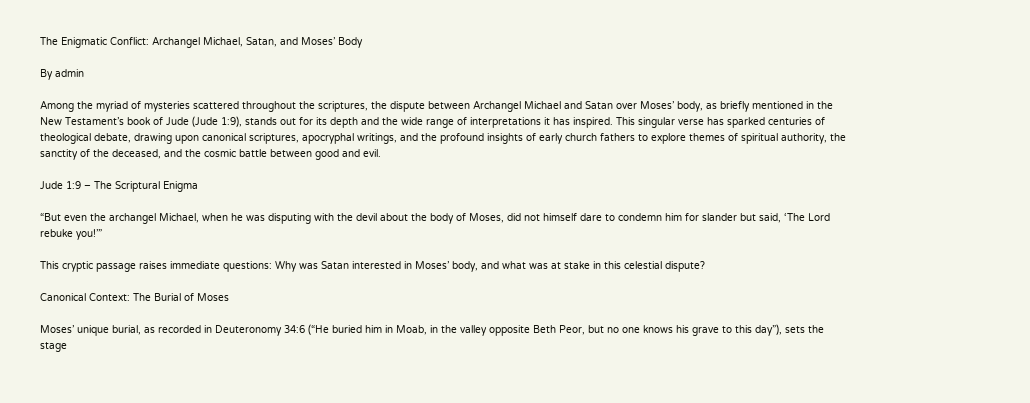The Enigmatic Conflict: Archangel Michael, Satan, and Moses’ Body

By admin

Among the myriad of mysteries scattered throughout the scriptures, the dispute between Archangel Michael and Satan over Moses’ body, as briefly mentioned in the New Testament’s book of Jude (Jude 1:9), stands out for its depth and the wide range of interpretations it has inspired. This singular verse has sparked centuries of theological debate, drawing upon canonical scriptures, apocryphal writings, and the profound insights of early church fathers to explore themes of spiritual authority, the sanctity of the deceased, and the cosmic battle between good and evil.

Jude 1:9 – The Scriptural Enigma

“But even the archangel Michael, when he was disputing with the devil about the body of Moses, did not himself dare to condemn him for slander but said, ‘The Lord rebuke you!’”

This cryptic passage raises immediate questions: Why was Satan interested in Moses’ body, and what was at stake in this celestial dispute?

Canonical Context: The Burial of Moses

Moses’ unique burial, as recorded in Deuteronomy 34:6 (“He buried him in Moab, in the valley opposite Beth Peor, but no one knows his grave to this day”), sets the stage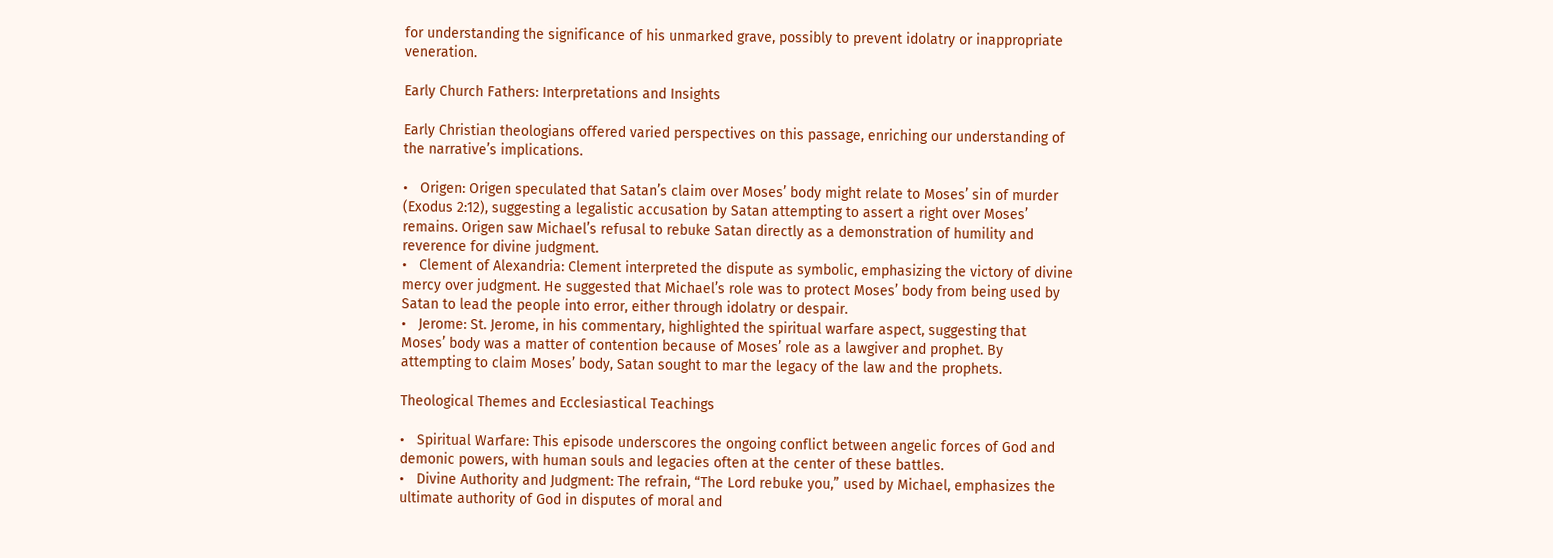for understanding the significance of his unmarked grave, possibly to prevent idolatry or inappropriate veneration.

Early Church Fathers: Interpretations and Insights

Early Christian theologians offered varied perspectives on this passage, enriching our understanding of the narrative’s implications.

•   Origen: Origen speculated that Satan’s claim over Moses’ body might relate to Moses’ sin of murder (Exodus 2:12), suggesting a legalistic accusation by Satan attempting to assert a right over Moses’ remains. Origen saw Michael’s refusal to rebuke Satan directly as a demonstration of humility and reverence for divine judgment.
•   Clement of Alexandria: Clement interpreted the dispute as symbolic, emphasizing the victory of divine mercy over judgment. He suggested that Michael’s role was to protect Moses’ body from being used by Satan to lead the people into error, either through idolatry or despair.
•   Jerome: St. Jerome, in his commentary, highlighted the spiritual warfare aspect, suggesting that Moses’ body was a matter of contention because of Moses’ role as a lawgiver and prophet. By attempting to claim Moses’ body, Satan sought to mar the legacy of the law and the prophets.

Theological Themes and Ecclesiastical Teachings

•   Spiritual Warfare: This episode underscores the ongoing conflict between angelic forces of God and demonic powers, with human souls and legacies often at the center of these battles.
•   Divine Authority and Judgment: The refrain, “The Lord rebuke you,” used by Michael, emphasizes the ultimate authority of God in disputes of moral and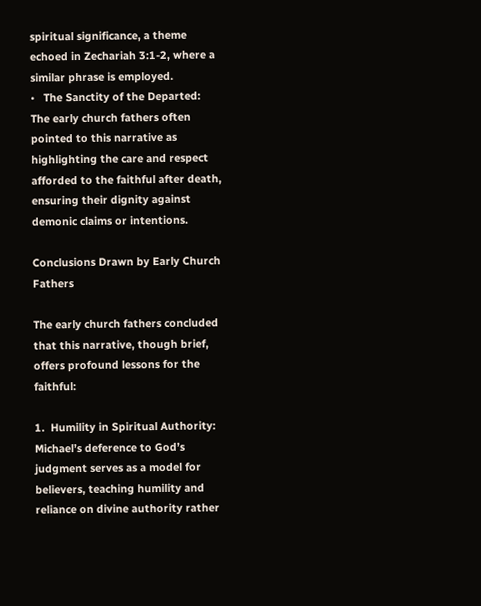spiritual significance, a theme echoed in Zechariah 3:1-2, where a similar phrase is employed.
•   The Sanctity of the Departed: The early church fathers often pointed to this narrative as highlighting the care and respect afforded to the faithful after death, ensuring their dignity against demonic claims or intentions.

Conclusions Drawn by Early Church Fathers

The early church fathers concluded that this narrative, though brief, offers profound lessons for the faithful:

1.  Humility in Spiritual Authority: Michael’s deference to God’s judgment serves as a model for believers, teaching humility and reliance on divine authority rather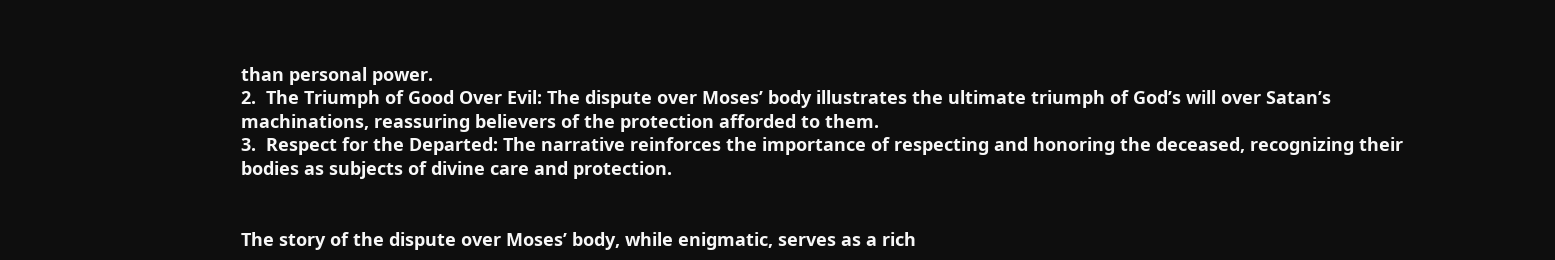than personal power.
2.  The Triumph of Good Over Evil: The dispute over Moses’ body illustrates the ultimate triumph of God’s will over Satan’s machinations, reassuring believers of the protection afforded to them.
3.  Respect for the Departed: The narrative reinforces the importance of respecting and honoring the deceased, recognizing their bodies as subjects of divine care and protection.


The story of the dispute over Moses’ body, while enigmatic, serves as a rich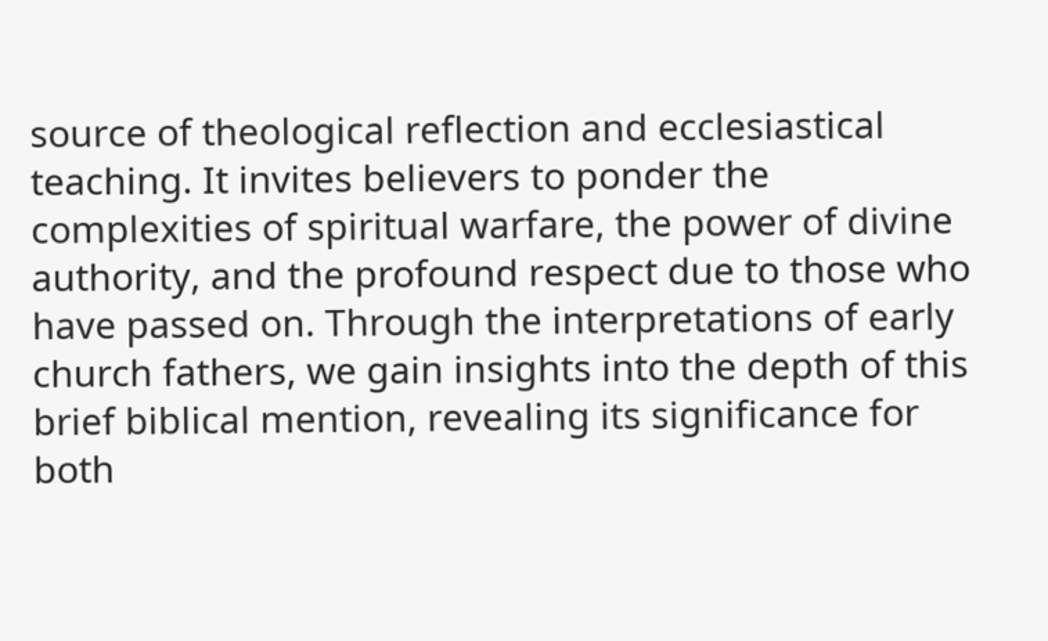source of theological reflection and ecclesiastical teaching. It invites believers to ponder the complexities of spiritual warfare, the power of divine authority, and the profound respect due to those who have passed on. Through the interpretations of early church fathers, we gain insights into the depth of this brief biblical mention, revealing its significance for both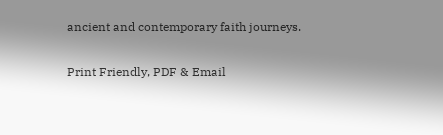ancient and contemporary faith journeys.

Print Friendly, PDF & Email